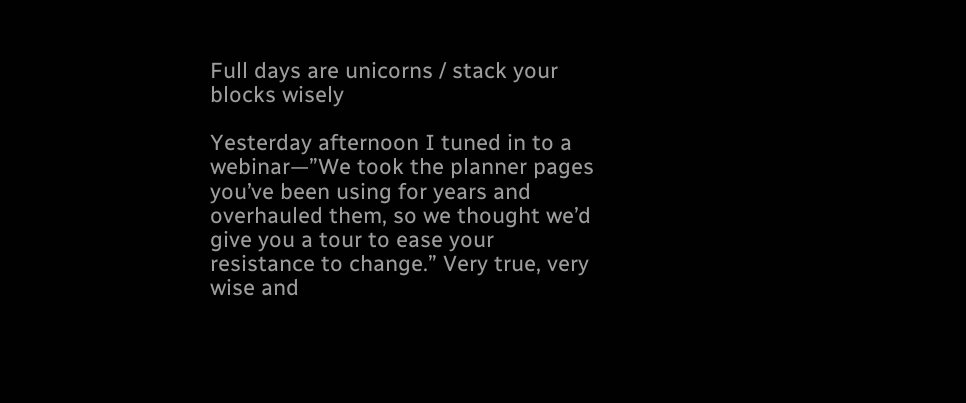Full days are unicorns / stack your blocks wisely

Yesterday afternoon I tuned in to a webinar—”We took the planner pages you’ve been using for years and overhauled them, so we thought we’d give you a tour to ease your resistance to change.” Very true, very wise and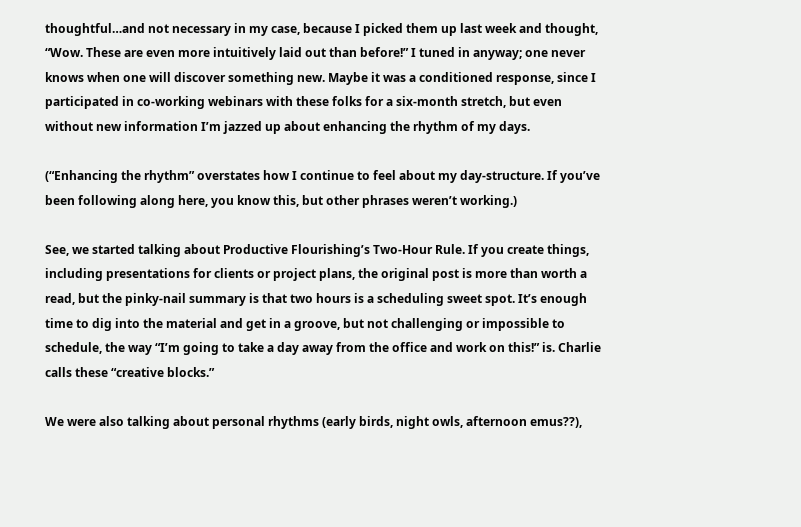thoughtful…and not necessary in my case, because I picked them up last week and thought, “Wow. These are even more intuitively laid out than before!” I tuned in anyway; one never knows when one will discover something new. Maybe it was a conditioned response, since I participated in co-working webinars with these folks for a six-month stretch, but even without new information I’m jazzed up about enhancing the rhythm of my days.

(“Enhancing the rhythm” overstates how I continue to feel about my day-structure. If you’ve been following along here, you know this, but other phrases weren’t working.)

See, we started talking about Productive Flourishing’s Two-Hour Rule. If you create things, including presentations for clients or project plans, the original post is more than worth a read, but the pinky-nail summary is that two hours is a scheduling sweet spot. It’s enough time to dig into the material and get in a groove, but not challenging or impossible to schedule, the way “I’m going to take a day away from the office and work on this!” is. Charlie calls these “creative blocks.”

We were also talking about personal rhythms (early birds, night owls, afternoon emus??),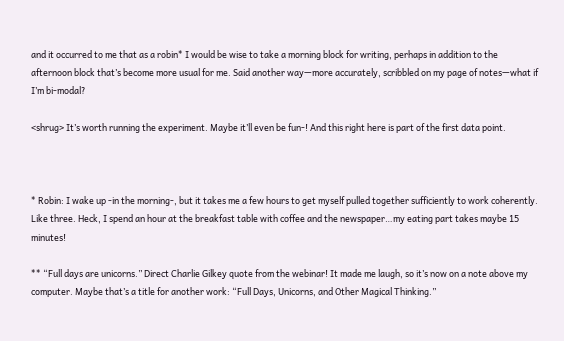and it occurred to me that as a robin* I would be wise to take a morning block for writing, perhaps in addition to the afternoon block that’s become more usual for me. Said another way—more accurately, scribbled on my page of notes—what if I’m bi-modal?

<shrug> It’s worth running the experiment. Maybe it’ll even be fun-! And this right here is part of the first data point.



* Robin: I wake up -in the morning-, but it takes me a few hours to get myself pulled together sufficiently to work coherently. Like three. Heck, I spend an hour at the breakfast table with coffee and the newspaper…my eating part takes maybe 15 minutes!

** “Full days are unicorns.” Direct Charlie Gilkey quote from the webinar! It made me laugh, so it’s now on a note above my computer. Maybe that’s a title for another work: “Full Days, Unicorns, and Other Magical Thinking.”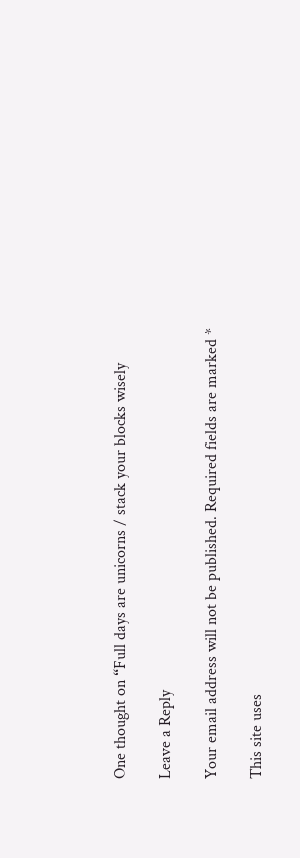One thought on “Full days are unicorns / stack your blocks wisely

Leave a Reply

Your email address will not be published. Required fields are marked *

This site uses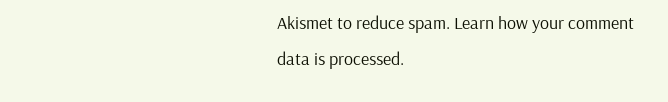Akismet to reduce spam. Learn how your comment data is processed.